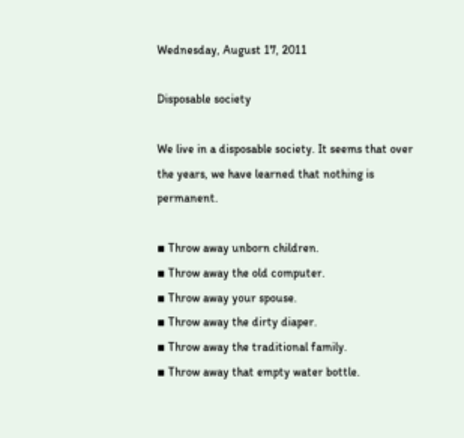Wednesday, August 17, 2011

Disposable society

We live in a disposable society. It seems that over the years, we have learned that nothing is permanent.

▪ Throw away unborn children.
▪ Throw away the old computer.
▪ Throw away your spouse.
▪ Throw away the dirty diaper.
▪ Throw away the traditional family.
▪ Throw away that empty water bottle.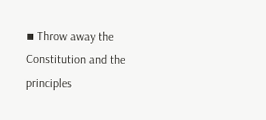▪ Throw away the Constitution and the principles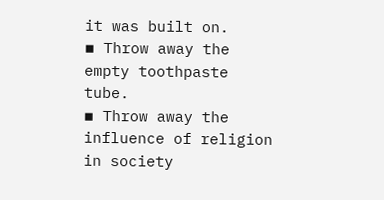it was built on.
▪ Throw away the empty toothpaste tube.
▪ Throw away the influence of religion in society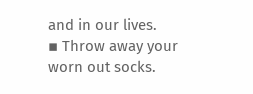and in our lives.
▪ Throw away your worn out socks.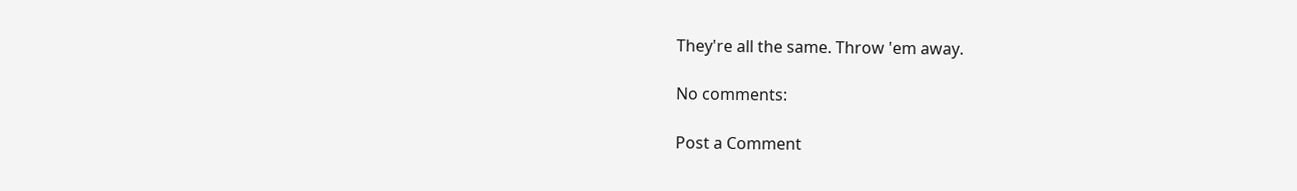They're all the same. Throw 'em away.

No comments:

Post a Comment